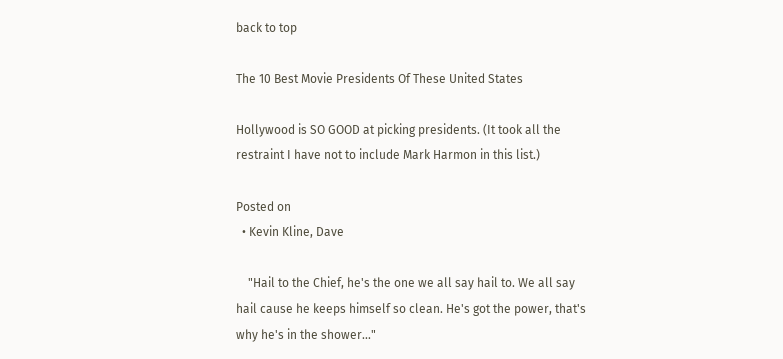back to top

The 10 Best Movie Presidents Of These United States

Hollywood is SO GOOD at picking presidents. (It took all the restraint I have not to include Mark Harmon in this list.)

Posted on
  • Kevin Kline, Dave

    "Hail to the Chief, he's the one we all say hail to. We all say hail cause he keeps himself so clean. He's got the power, that's why he's in the shower..."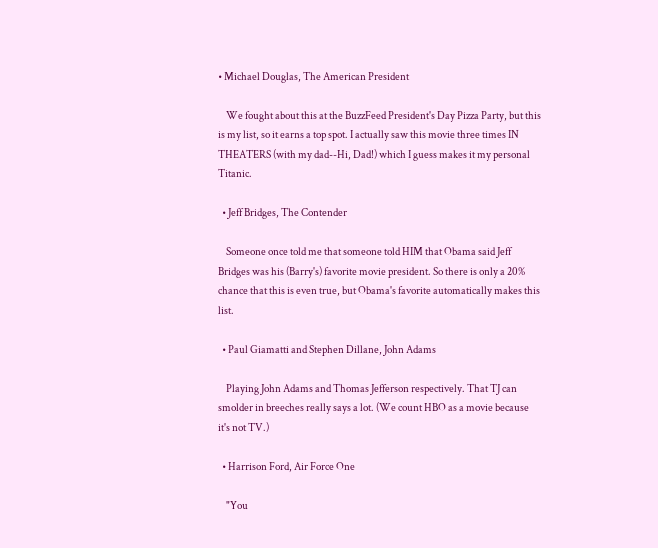• Michael Douglas, The American President

    We fought about this at the BuzzFeed President's Day Pizza Party, but this is my list, so it earns a top spot. I actually saw this movie three times IN THEATERS (with my dad--Hi, Dad!) which I guess makes it my personal Titanic.

  • Jeff Bridges, The Contender

    Someone once told me that someone told HIM that Obama said Jeff Bridges was his (Barry's) favorite movie president. So there is only a 20% chance that this is even true, but Obama's favorite automatically makes this list.

  • Paul Giamatti and Stephen Dillane, John Adams

    Playing John Adams and Thomas Jefferson respectively. That TJ can smolder in breeches really says a lot. (We count HBO as a movie because it's not TV.)

  • Harrison Ford, Air Force One

    "You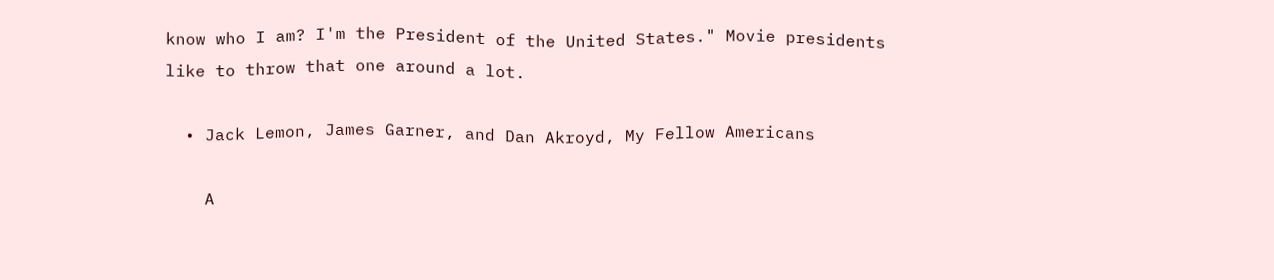know who I am? I'm the President of the United States." Movie presidents like to throw that one around a lot.

  • Jack Lemon, James Garner, and Dan Akroyd, My Fellow Americans

    A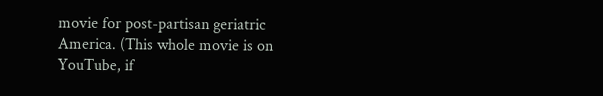movie for post-partisan geriatric America. (This whole movie is on YouTube, if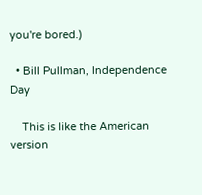you're bored.)

  • Bill Pullman, Independence Day

    This is like the American version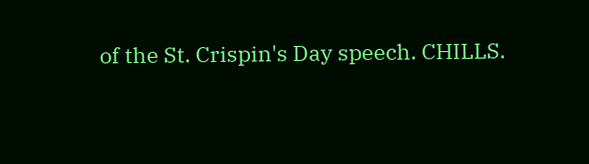of the St. Crispin's Day speech. CHILLS.